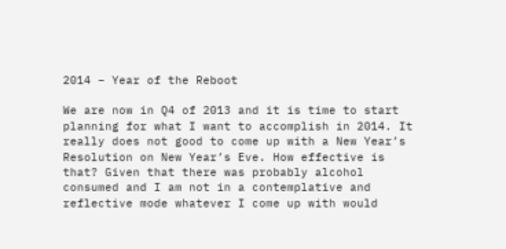2014 – Year of the Reboot

We are now in Q4 of 2013 and it is time to start planning for what I want to accomplish in 2014. It really does not good to come up with a New Year’s Resolution on New Year’s Eve. How effective is that? Given that there was probably alcohol consumed and I am not in a contemplative and reflective mode whatever I come up with would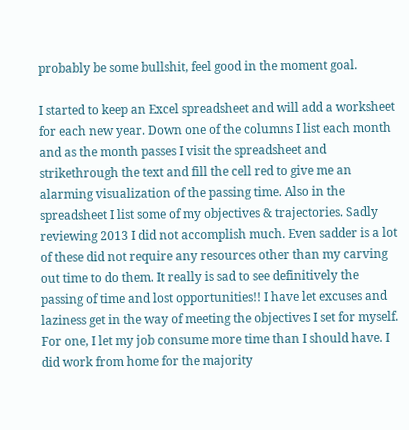probably be some bullshit, feel good in the moment goal.

I started to keep an Excel spreadsheet and will add a worksheet for each new year. Down one of the columns I list each month and as the month passes I visit the spreadsheet and strikethrough the text and fill the cell red to give me an alarming visualization of the passing time. Also in the spreadsheet I list some of my objectives & trajectories. Sadly reviewing 2013 I did not accomplish much. Even sadder is a lot of these did not require any resources other than my carving out time to do them. It really is sad to see definitively the passing of time and lost opportunities!! I have let excuses and laziness get in the way of meeting the objectives I set for myself. For one, I let my job consume more time than I should have. I did work from home for the majority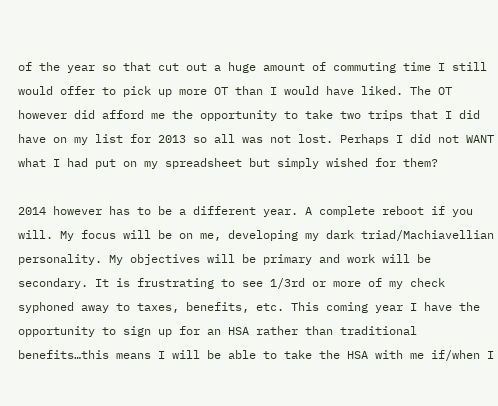of the year so that cut out a huge amount of commuting time I still would offer to pick up more OT than I would have liked. The OT however did afford me the opportunity to take two trips that I did have on my list for 2013 so all was not lost. Perhaps I did not WANT what I had put on my spreadsheet but simply wished for them?

2014 however has to be a different year. A complete reboot if you will. My focus will be on me, developing my dark triad/Machiavellian personality. My objectives will be primary and work will be secondary. It is frustrating to see 1/3rd or more of my check syphoned away to taxes, benefits, etc. This coming year I have the opportunity to sign up for an HSA rather than traditional benefits…this means I will be able to take the HSA with me if/when I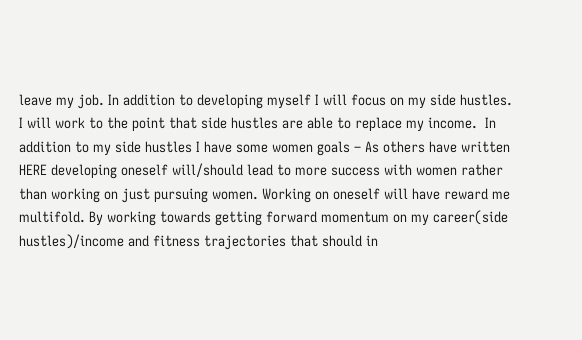leave my job. In addition to developing myself I will focus on my side hustles. I will work to the point that side hustles are able to replace my income.  In addition to my side hustles I have some women goals – As others have written HERE developing oneself will/should lead to more success with women rather than working on just pursuing women. Working on oneself will have reward me multifold. By working towards getting forward momentum on my career(side hustles)/income and fitness trajectories that should in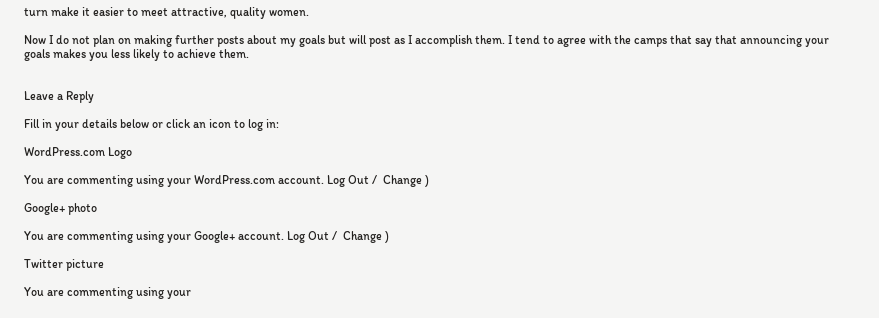turn make it easier to meet attractive, quality women.

Now I do not plan on making further posts about my goals but will post as I accomplish them. I tend to agree with the camps that say that announcing your goals makes you less likely to achieve them.


Leave a Reply

Fill in your details below or click an icon to log in:

WordPress.com Logo

You are commenting using your WordPress.com account. Log Out /  Change )

Google+ photo

You are commenting using your Google+ account. Log Out /  Change )

Twitter picture

You are commenting using your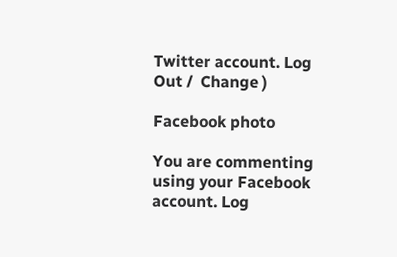Twitter account. Log Out /  Change )

Facebook photo

You are commenting using your Facebook account. Log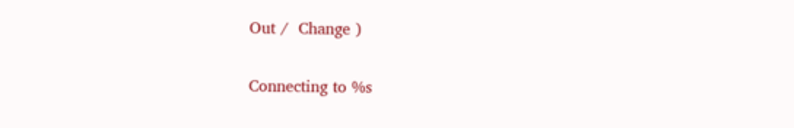Out /  Change )


Connecting to %s